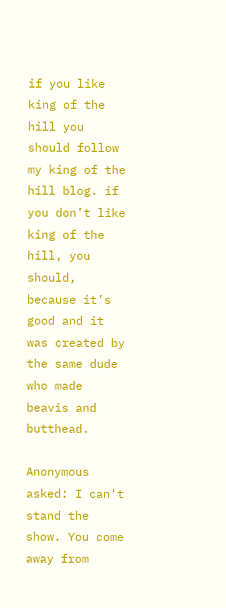if you like king of the hill you should follow my king of the hill blog. if you don’t like king of the hill, you should, because it’s good and it was created by the same dude who made beavis and butthead.

Anonymous asked: I can't stand the show. You come away from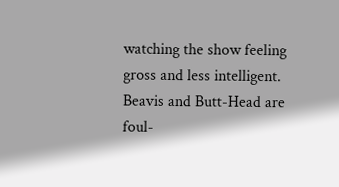watching the show feeling gross and less intelligent. Beavis and Butt-Head are foul-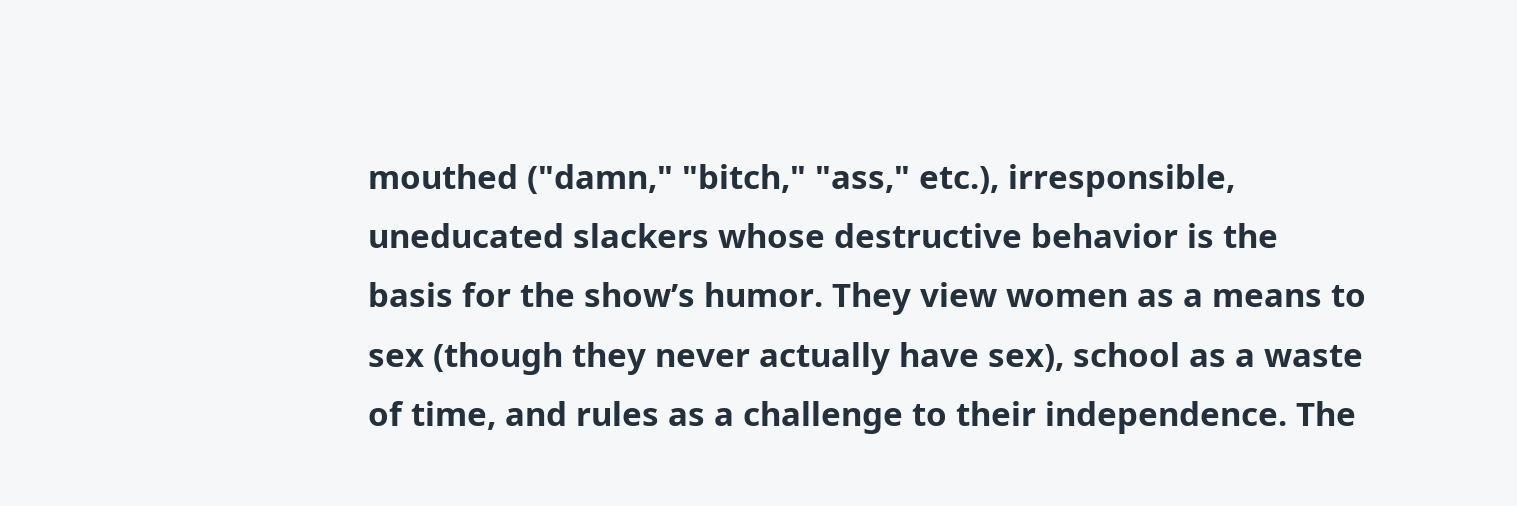mouthed ("damn," "bitch," "ass," etc.), irresponsible, uneducated slackers whose destructive behavior is the basis for the show’s humor. They view women as a means to sex (though they never actually have sex), school as a waste of time, and rules as a challenge to their independence. The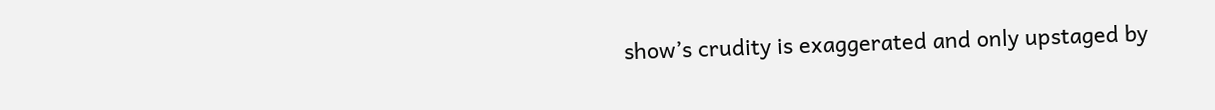show’s crudity is exaggerated and only upstaged by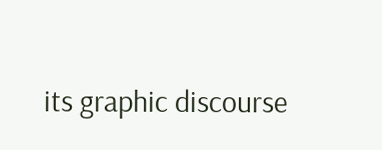its graphic discourse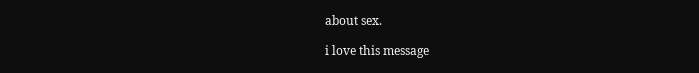about sex.

i love this message